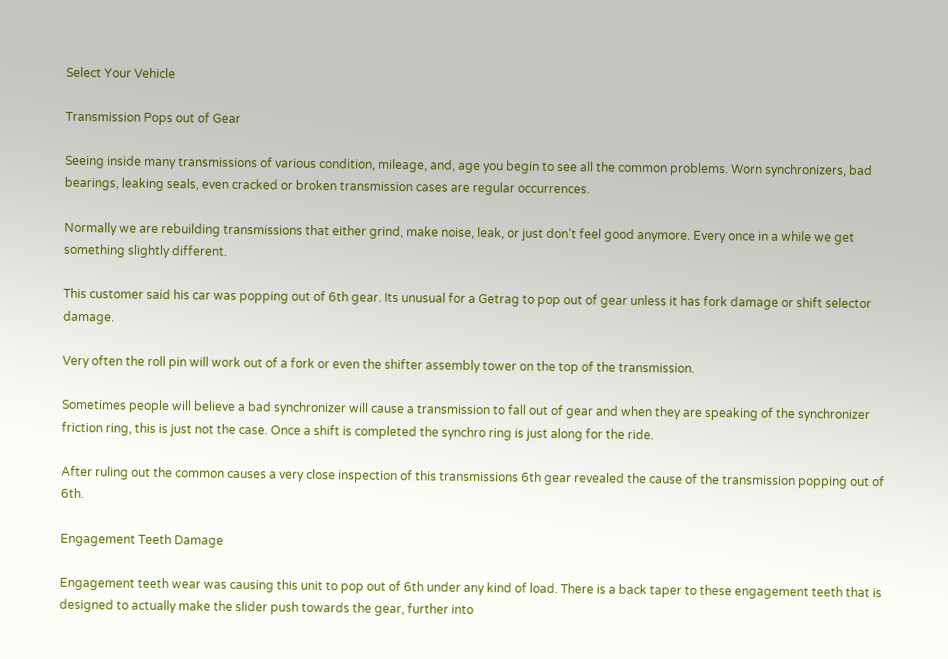Select Your Vehicle

Transmission Pops out of Gear

Seeing inside many transmissions of various condition, mileage, and, age you begin to see all the common problems. Worn synchronizers, bad bearings, leaking seals, even cracked or broken transmission cases are regular occurrences.

Normally we are rebuilding transmissions that either grind, make noise, leak, or just don’t feel good anymore. Every once in a while we get something slightly different.

This customer said his car was popping out of 6th gear. Its unusual for a Getrag to pop out of gear unless it has fork damage or shift selector damage.

Very often the roll pin will work out of a fork or even the shifter assembly tower on the top of the transmission.

Sometimes people will believe a bad synchronizer will cause a transmission to fall out of gear and when they are speaking of the synchronizer friction ring, this is just not the case. Once a shift is completed the synchro ring is just along for the ride.

After ruling out the common causes a very close inspection of this transmissions 6th gear revealed the cause of the transmission popping out of 6th.

Engagement Teeth Damage

Engagement teeth wear was causing this unit to pop out of 6th under any kind of load. There is a back taper to these engagement teeth that is designed to actually make the slider push towards the gear, further into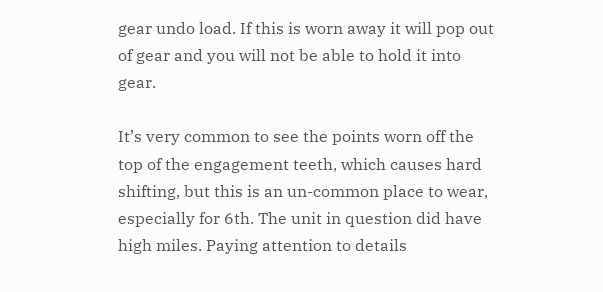gear undo load. If this is worn away it will pop out of gear and you will not be able to hold it into gear.

It’s very common to see the points worn off the top of the engagement teeth, which causes hard shifting, but this is an un-common place to wear, especially for 6th. The unit in question did have high miles. Paying attention to details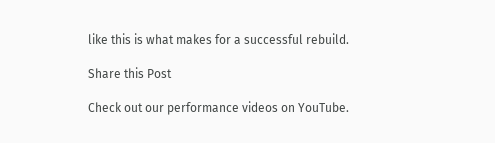like this is what makes for a successful rebuild.

Share this Post

Check out our performance videos on YouTube.